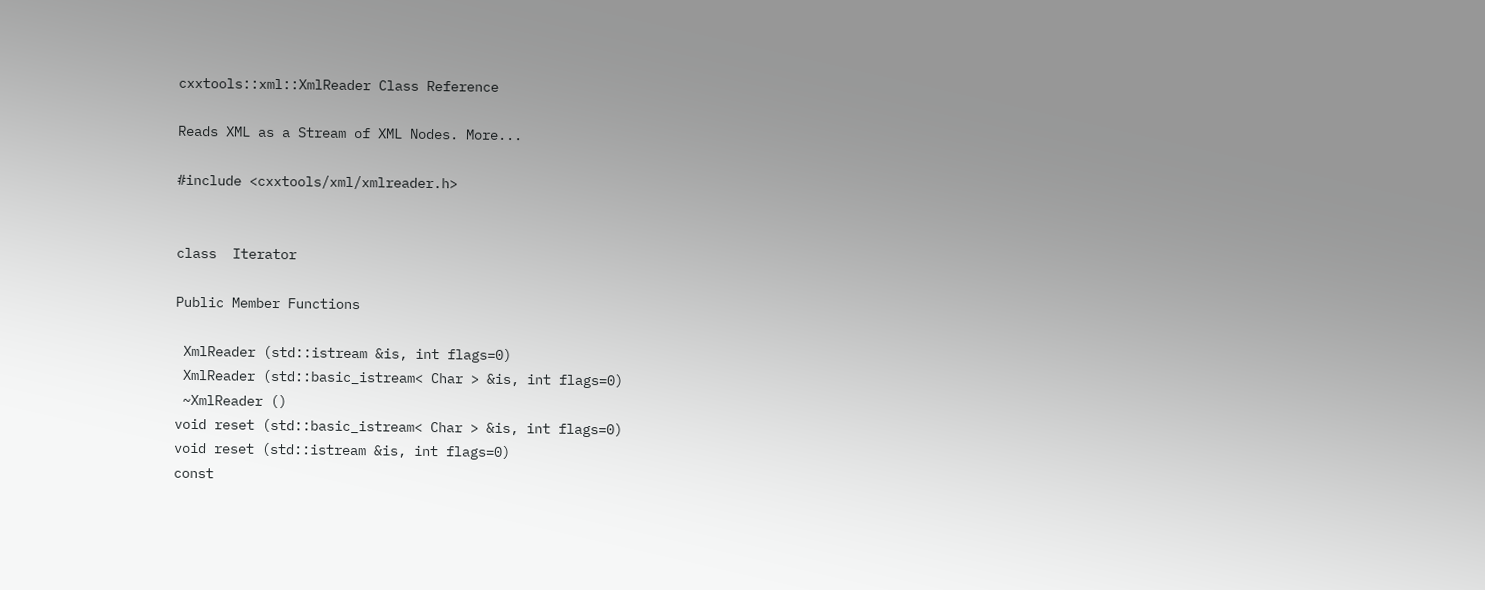cxxtools::xml::XmlReader Class Reference

Reads XML as a Stream of XML Nodes. More...

#include <cxxtools/xml/xmlreader.h>


class  Iterator

Public Member Functions

 XmlReader (std::istream &is, int flags=0)
 XmlReader (std::basic_istream< Char > &is, int flags=0)
 ~XmlReader ()
void reset (std::basic_istream< Char > &is, int flags=0)
void reset (std::istream &is, int flags=0)
const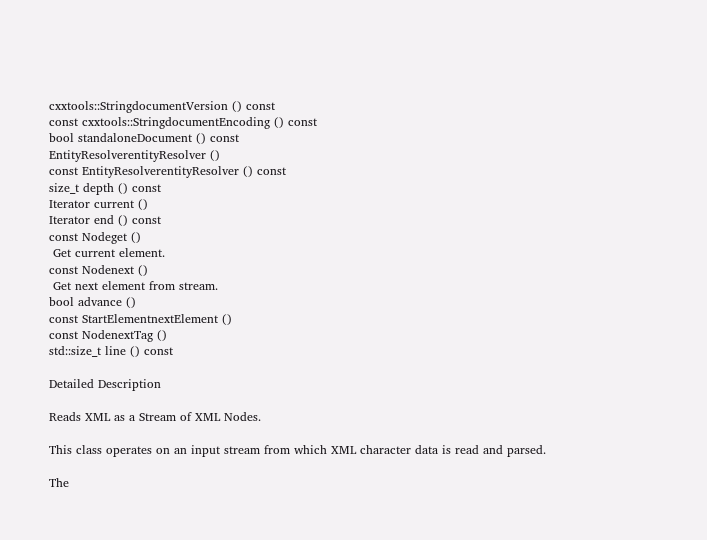cxxtools::StringdocumentVersion () const
const cxxtools::StringdocumentEncoding () const
bool standaloneDocument () const
EntityResolverentityResolver ()
const EntityResolverentityResolver () const
size_t depth () const
Iterator current ()
Iterator end () const
const Nodeget ()
 Get current element.
const Nodenext ()
 Get next element from stream.
bool advance ()
const StartElementnextElement ()
const NodenextTag ()
std::size_t line () const

Detailed Description

Reads XML as a Stream of XML Nodes.

This class operates on an input stream from which XML character data is read and parsed.

The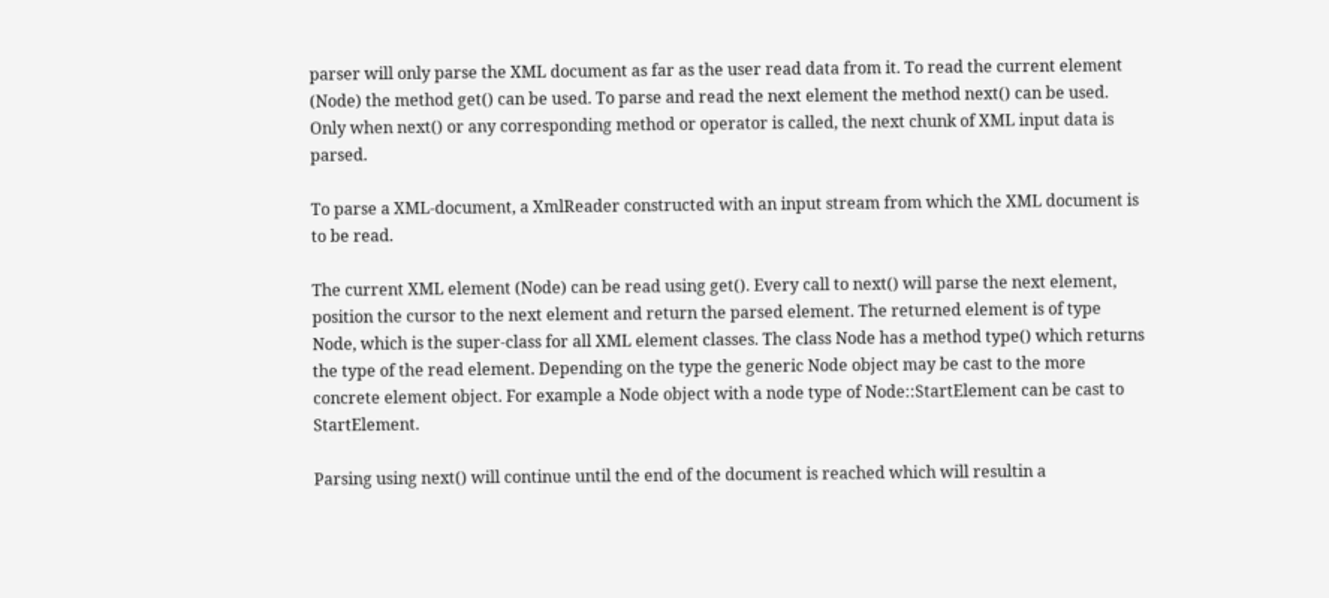parser will only parse the XML document as far as the user read data from it. To read the current element (Node) the method get() can be used. To parse and read the next element the method next() can be used. Only when next() or any corresponding method or operator is called, the next chunk of XML input data is parsed.

To parse a XML-document, a XmlReader constructed with an input stream from which the XML document is to be read.

The current XML element (Node) can be read using get(). Every call to next() will parse the next element, position the cursor to the next element and return the parsed element. The returned element is of type Node, which is the super-class for all XML element classes. The class Node has a method type() which returns the type of the read element. Depending on the type the generic Node object may be cast to the more concrete element object. For example a Node object with a node type of Node::StartElement can be cast to StartElement.

Parsing using next() will continue until the end of the document is reached which will resultin a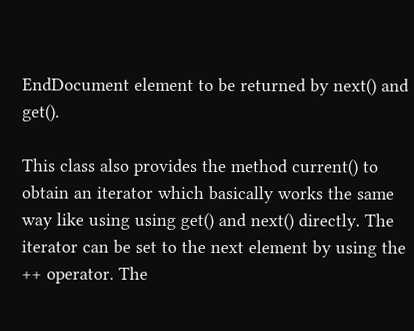EndDocument element to be returned by next() and get().

This class also provides the method current() to obtain an iterator which basically works the same way like using using get() and next() directly. The iterator can be set to the next element by using the ++ operator. The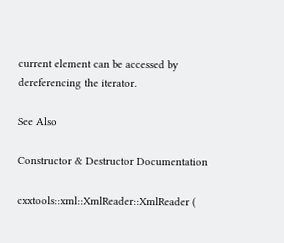current element can be accessed by dereferencing the iterator.

See Also

Constructor & Destructor Documentation

cxxtools::xml::XmlReader::XmlReader (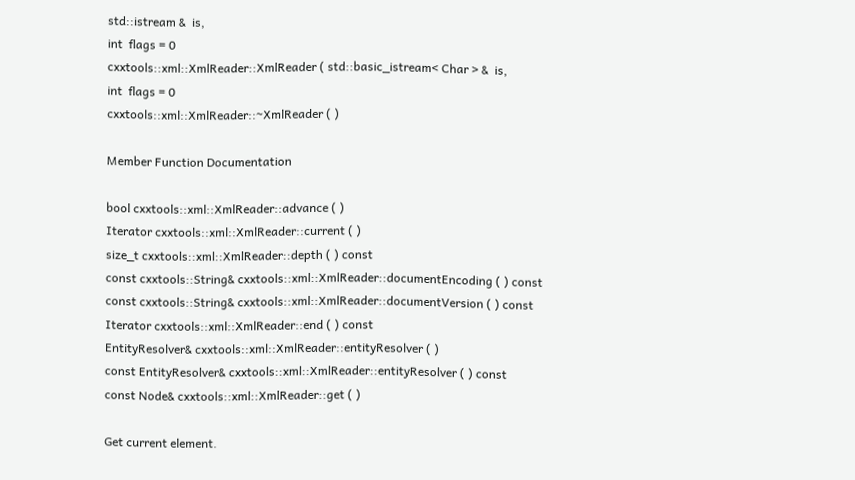std::istream &  is,
int  flags = 0
cxxtools::xml::XmlReader::XmlReader ( std::basic_istream< Char > &  is,
int  flags = 0
cxxtools::xml::XmlReader::~XmlReader ( )

Member Function Documentation

bool cxxtools::xml::XmlReader::advance ( )
Iterator cxxtools::xml::XmlReader::current ( )
size_t cxxtools::xml::XmlReader::depth ( ) const
const cxxtools::String& cxxtools::xml::XmlReader::documentEncoding ( ) const
const cxxtools::String& cxxtools::xml::XmlReader::documentVersion ( ) const
Iterator cxxtools::xml::XmlReader::end ( ) const
EntityResolver& cxxtools::xml::XmlReader::entityResolver ( )
const EntityResolver& cxxtools::xml::XmlReader::entityResolver ( ) const
const Node& cxxtools::xml::XmlReader::get ( )

Get current element.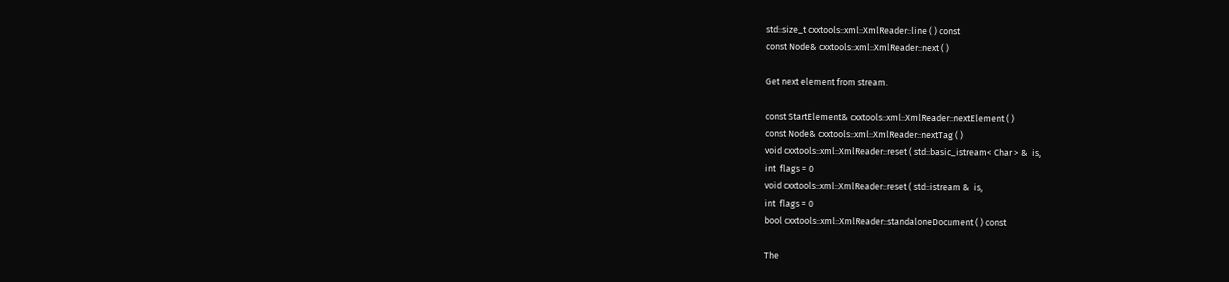std::size_t cxxtools::xml::XmlReader::line ( ) const
const Node& cxxtools::xml::XmlReader::next ( )

Get next element from stream.

const StartElement& cxxtools::xml::XmlReader::nextElement ( )
const Node& cxxtools::xml::XmlReader::nextTag ( )
void cxxtools::xml::XmlReader::reset ( std::basic_istream< Char > &  is,
int  flags = 0
void cxxtools::xml::XmlReader::reset ( std::istream &  is,
int  flags = 0
bool cxxtools::xml::XmlReader::standaloneDocument ( ) const

The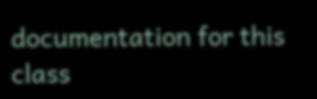documentation for this class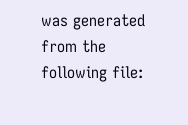was generated from the following file: